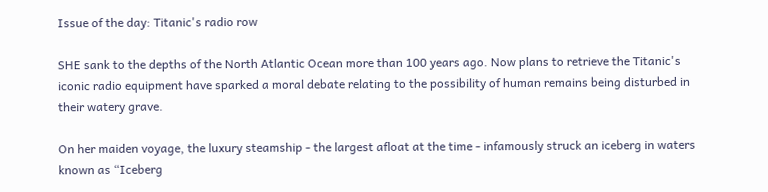Issue of the day: Titanic's radio row

SHE sank to the depths of the North Atlantic Ocean more than 100 years ago. Now plans to retrieve the Titanic's iconic radio equipment have sparked a moral debate relating to the possibility of human remains being disturbed in their watery grave.

On her maiden voyage, the luxury steamship - the largest afloat at the time - infamously struck an iceberg in waters known as “Iceberg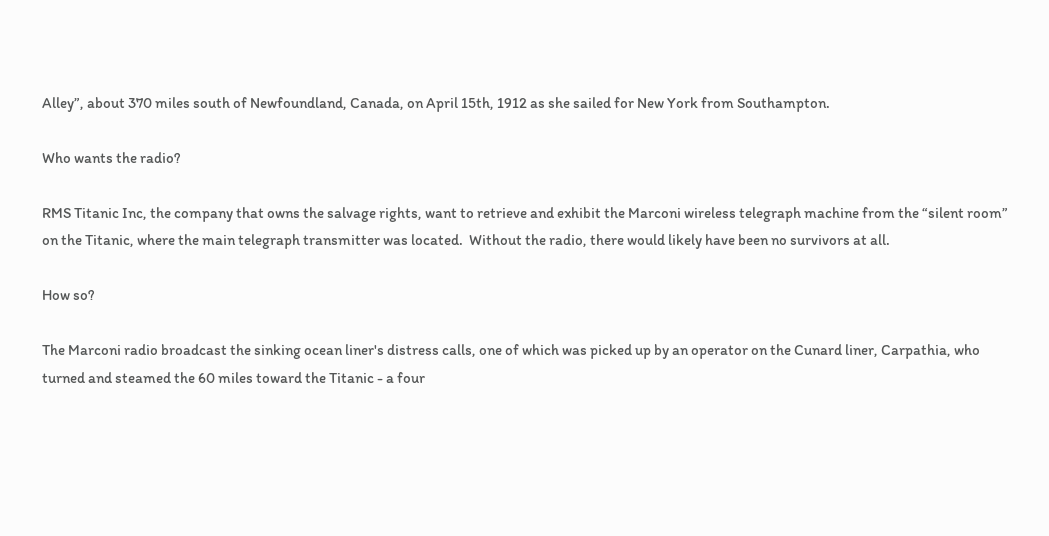Alley”, about 370 miles south of Newfoundland, Canada, on April 15th, 1912 as she sailed for New York from Southampton.

Who wants the radio?

RMS Titanic Inc, the company that owns the salvage rights, want to retrieve and exhibit the Marconi wireless telegraph machine from the “silent room” on the Titanic, where the main telegraph transmitter was located.  Without the radio, there would likely have been no survivors at all.

How so?

The Marconi radio broadcast the sinking ocean liner's distress calls, one of which was picked up by an operator on the Cunard liner, Carpathia, who turned and steamed the 60 miles toward the Titanic - a four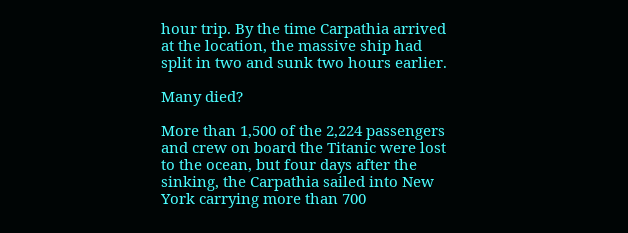hour trip. By the time Carpathia arrived at the location, the massive ship had split in two and sunk two hours earlier.

Many died?

More than 1,500 of the 2,224 passengers and crew on board the Titanic were lost to the ocean, but four days after the sinking, the Carpathia sailed into New York carrying more than 700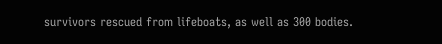survivors rescued from lifeboats, as well as 300 bodies.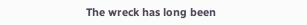The wreck has long been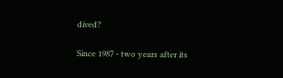dived?

Since 1987 - two years after its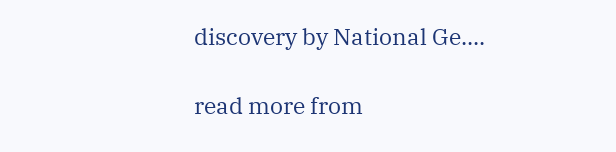discovery by National Ge....

read more from